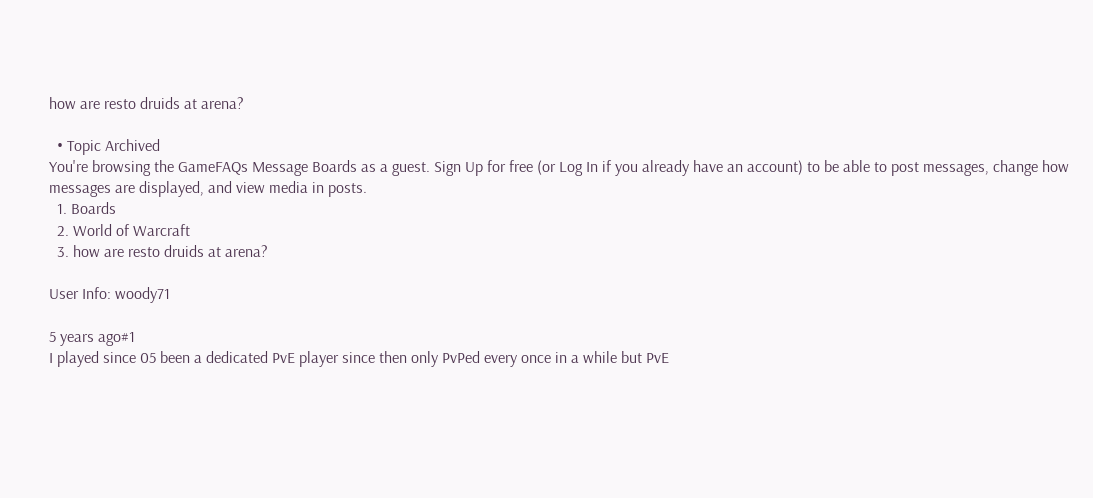how are resto druids at arena?

  • Topic Archived
You're browsing the GameFAQs Message Boards as a guest. Sign Up for free (or Log In if you already have an account) to be able to post messages, change how messages are displayed, and view media in posts.
  1. Boards
  2. World of Warcraft
  3. how are resto druids at arena?

User Info: woody71

5 years ago#1
I played since 05 been a dedicated PvE player since then only PvPed every once in a while but PvE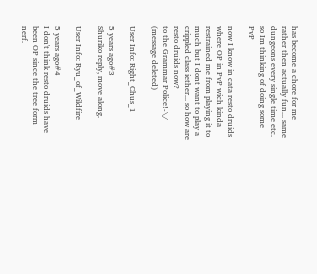has become a chore for me rather then actually fun... same dungeons every single time etc. so Im thinking of doing some PvP

now I know in cata resto druids where OP in PvP wich kinda restrained me from playing it to much but I dont want to play a crippled class iether... so how are resto druids now?
to the Grammar Police!-\/
(message deleted)

User Info: Right_Chus_1

5 years ago#3
Shuriko reply, move along.

User Info: Ryu_of_Wildfire

5 years ago#4
I don't think resto druids have been OP since the tree form nerf.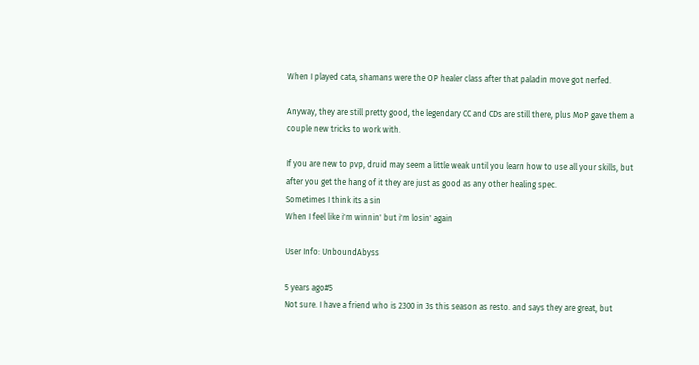When I played cata, shamans were the OP healer class after that paladin move got nerfed.

Anyway, they are still pretty good, the legendary CC and CDs are still there, plus MoP gave them a couple new tricks to work with.

If you are new to pvp, druid may seem a little weak until you learn how to use all your skills, but after you get the hang of it they are just as good as any other healing spec.
Sometimes I think its a sin
When I feel like i'm winnin' but i'm losin' again

User Info: UnboundAbyss

5 years ago#5
Not sure. I have a friend who is 2300 in 3s this season as resto. and says they are great, but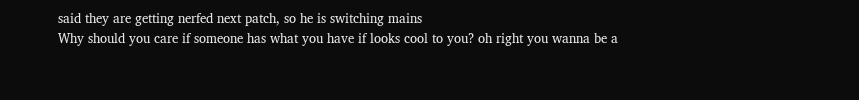said they are getting nerfed next patch, so he is switching mains
Why should you care if someone has what you have if looks cool to you? oh right you wanna be a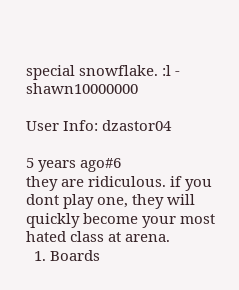special snowflake. :l - shawn10000000

User Info: dzastor04

5 years ago#6
they are ridiculous. if you dont play one, they will quickly become your most hated class at arena.
  1. Boards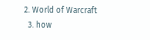2. World of Warcraft
  3. how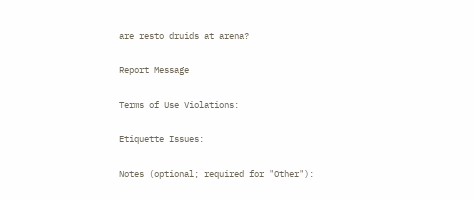are resto druids at arena?

Report Message

Terms of Use Violations:

Etiquette Issues:

Notes (optional; required for "Other"):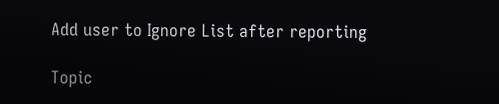Add user to Ignore List after reporting

Topic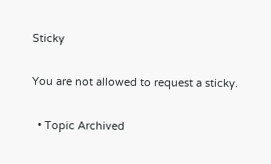Sticky

You are not allowed to request a sticky.

  • Topic Archived